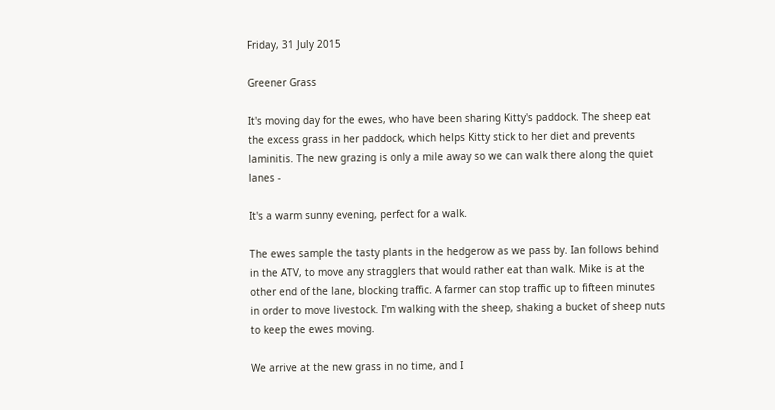Friday, 31 July 2015

Greener Grass

It's moving day for the ewes, who have been sharing Kitty's paddock. The sheep eat the excess grass in her paddock, which helps Kitty stick to her diet and prevents laminitis. The new grazing is only a mile away so we can walk there along the quiet lanes -

It's a warm sunny evening, perfect for a walk.

The ewes sample the tasty plants in the hedgerow as we pass by. Ian follows behind in the ATV, to move any stragglers that would rather eat than walk. Mike is at the other end of the lane, blocking traffic. A farmer can stop traffic up to fifteen minutes in order to move livestock. I'm walking with the sheep, shaking a bucket of sheep nuts to keep the ewes moving.

We arrive at the new grass in no time, and I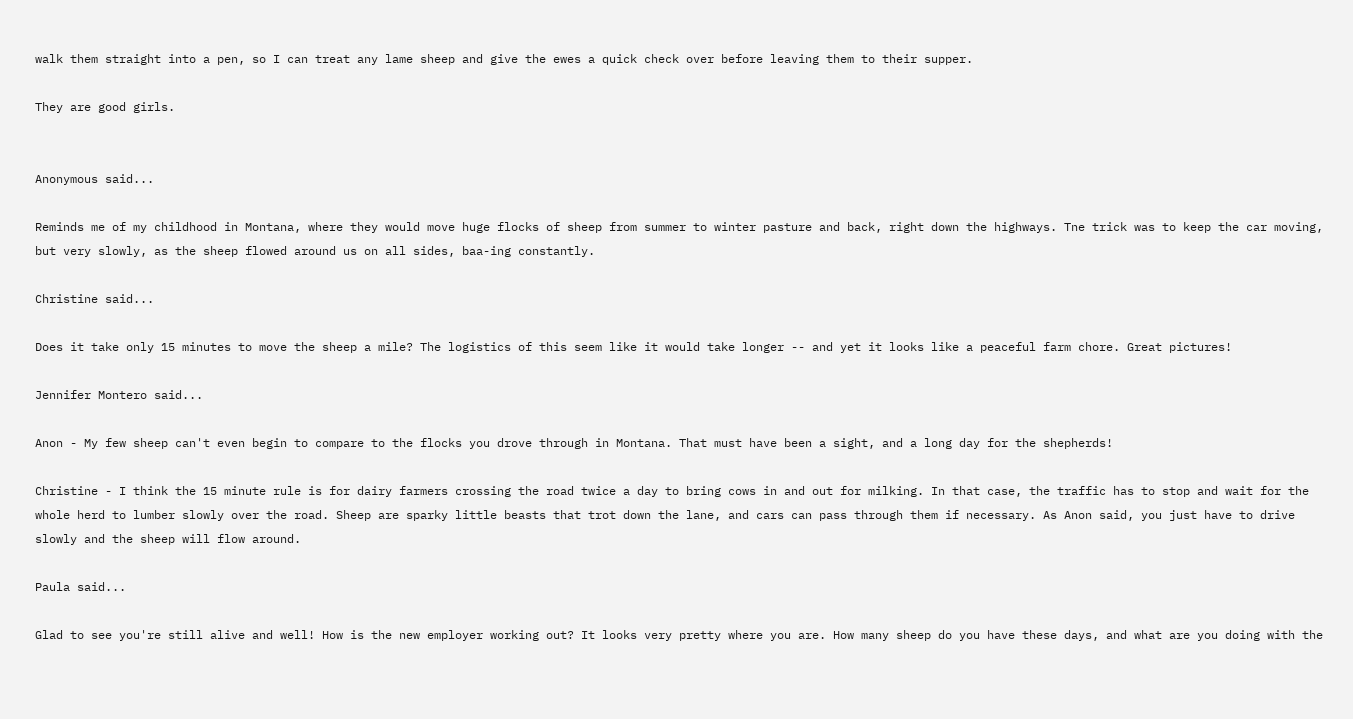walk them straight into a pen, so I can treat any lame sheep and give the ewes a quick check over before leaving them to their supper.

They are good girls.


Anonymous said...

Reminds me of my childhood in Montana, where they would move huge flocks of sheep from summer to winter pasture and back, right down the highways. Tne trick was to keep the car moving, but very slowly, as the sheep flowed around us on all sides, baa-ing constantly.

Christine said...

Does it take only 15 minutes to move the sheep a mile? The logistics of this seem like it would take longer -- and yet it looks like a peaceful farm chore. Great pictures!

Jennifer Montero said...

Anon - My few sheep can't even begin to compare to the flocks you drove through in Montana. That must have been a sight, and a long day for the shepherds!

Christine - I think the 15 minute rule is for dairy farmers crossing the road twice a day to bring cows in and out for milking. In that case, the traffic has to stop and wait for the whole herd to lumber slowly over the road. Sheep are sparky little beasts that trot down the lane, and cars can pass through them if necessary. As Anon said, you just have to drive slowly and the sheep will flow around.

Paula said...

Glad to see you're still alive and well! How is the new employer working out? It looks very pretty where you are. How many sheep do you have these days, and what are you doing with the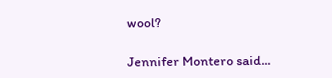wool?

Jennifer Montero said...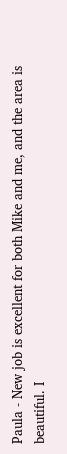Paula - New job is excellent for both Mike and me, and the area is beautiful. I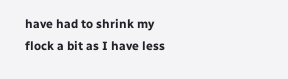have had to shrink my flock a bit as I have less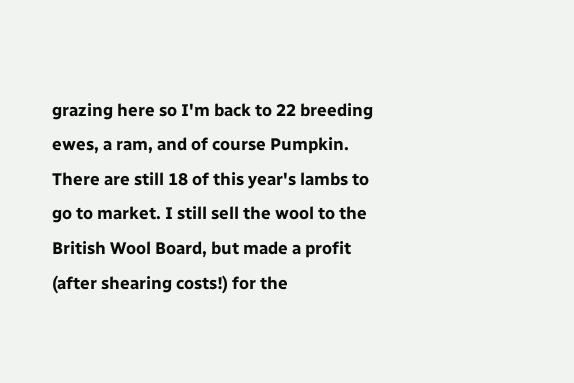grazing here so I'm back to 22 breeding ewes, a ram, and of course Pumpkin. There are still 18 of this year's lambs to go to market. I still sell the wool to the British Wool Board, but made a profit (after shearing costs!) for the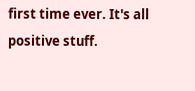first time ever. It's all positive stuff.